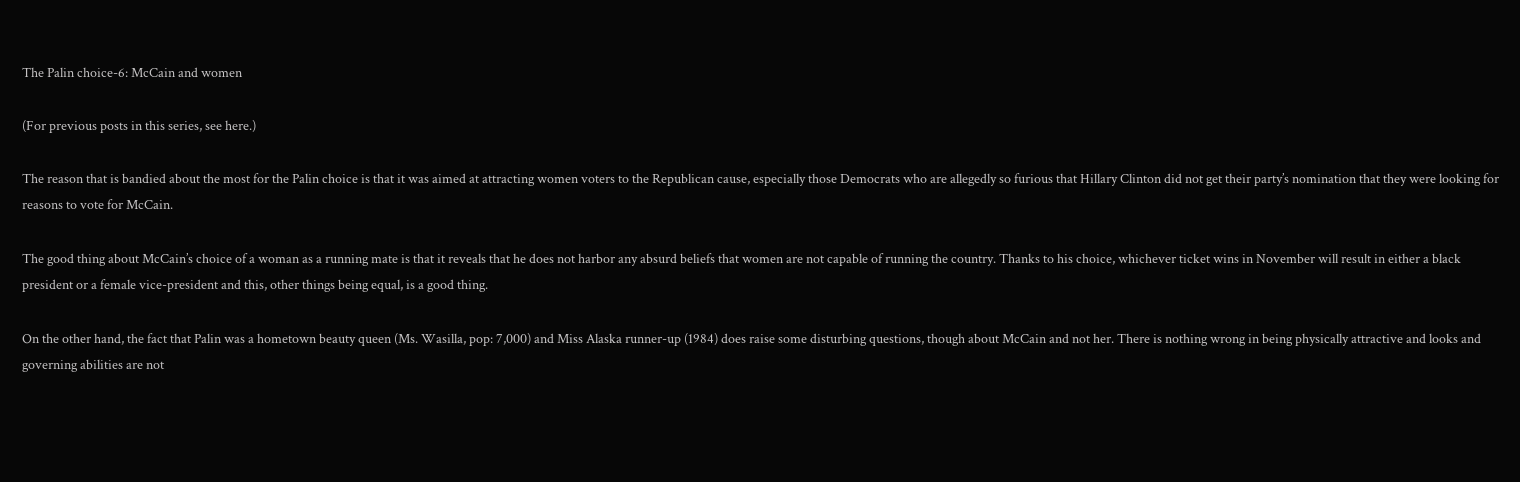The Palin choice-6: McCain and women

(For previous posts in this series, see here.)

The reason that is bandied about the most for the Palin choice is that it was aimed at attracting women voters to the Republican cause, especially those Democrats who are allegedly so furious that Hillary Clinton did not get their party’s nomination that they were looking for reasons to vote for McCain.

The good thing about McCain’s choice of a woman as a running mate is that it reveals that he does not harbor any absurd beliefs that women are not capable of running the country. Thanks to his choice, whichever ticket wins in November will result in either a black president or a female vice-president and this, other things being equal, is a good thing.

On the other hand, the fact that Palin was a hometown beauty queen (Ms. Wasilla, pop: 7,000) and Miss Alaska runner-up (1984) does raise some disturbing questions, though about McCain and not her. There is nothing wrong in being physically attractive and looks and governing abilities are not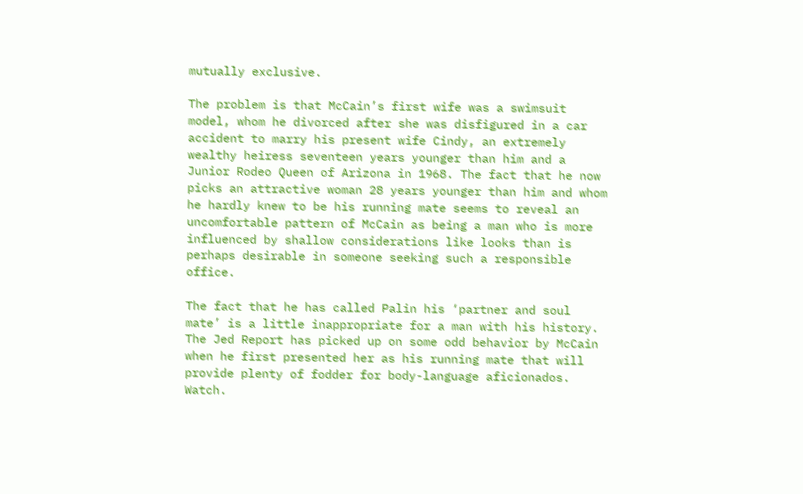mutually exclusive.

The problem is that McCain’s first wife was a swimsuit model, whom he divorced after she was disfigured in a car accident to marry his present wife Cindy, an extremely wealthy heiress seventeen years younger than him and a Junior Rodeo Queen of Arizona in 1968. The fact that he now picks an attractive woman 28 years younger than him and whom he hardly knew to be his running mate seems to reveal an uncomfortable pattern of McCain as being a man who is more influenced by shallow considerations like looks than is perhaps desirable in someone seeking such a responsible office.

The fact that he has called Palin his ‘partner and soul mate’ is a little inappropriate for a man with his history. The Jed Report has picked up on some odd behavior by McCain when he first presented her as his running mate that will provide plenty of fodder for body-language aficionados. Watch.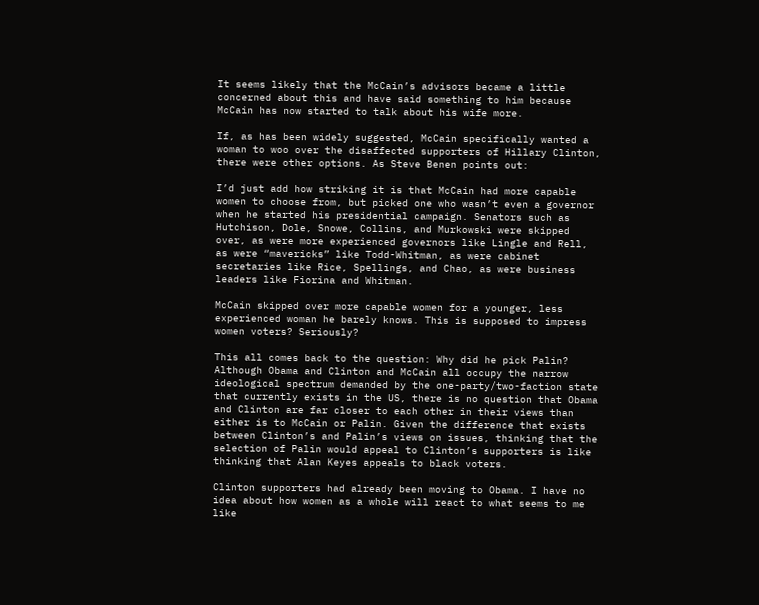It seems likely that the McCain’s advisors became a little concerned about this and have said something to him because McCain has now started to talk about his wife more.

If, as has been widely suggested, McCain specifically wanted a woman to woo over the disaffected supporters of Hillary Clinton, there were other options. As Steve Benen points out:

I’d just add how striking it is that McCain had more capable women to choose from, but picked one who wasn’t even a governor when he started his presidential campaign. Senators such as Hutchison, Dole, Snowe, Collins, and Murkowski were skipped over, as were more experienced governors like Lingle and Rell, as were “mavericks” like Todd-Whitman, as were cabinet secretaries like Rice, Spellings, and Chao, as were business leaders like Fiorina and Whitman.

McCain skipped over more capable women for a younger, less experienced woman he barely knows. This is supposed to impress women voters? Seriously?

This all comes back to the question: Why did he pick Palin? Although Obama and Clinton and McCain all occupy the narrow ideological spectrum demanded by the one-party/two-faction state that currently exists in the US, there is no question that Obama and Clinton are far closer to each other in their views than either is to McCain or Palin. Given the difference that exists between Clinton’s and Palin’s views on issues, thinking that the selection of Palin would appeal to Clinton’s supporters is like thinking that Alan Keyes appeals to black voters.

Clinton supporters had already been moving to Obama. I have no idea about how women as a whole will react to what seems to me like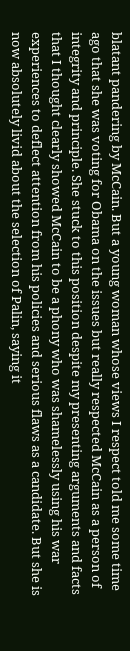blatant pandering by McCain. But a young woman whose views I respect told me some time ago that she was voting for Obama on the issues but really respected McCain as a person of integrity and principle. She stuck to this position despite my presenting arguments and facts that I thought clearly showed McCain to be a phony who was shamelessly using his war experiences to deflect attention from his policies and serious flaws as a candidate. But she is now absolutely livid about the selection of Palin, saying it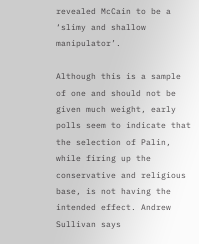revealed McCain to be a ‘slimy and shallow manipulator’.

Although this is a sample of one and should not be given much weight, early polls seem to indicate that the selection of Palin, while firing up the conservative and religious base, is not having the intended effect. Andrew Sullivan says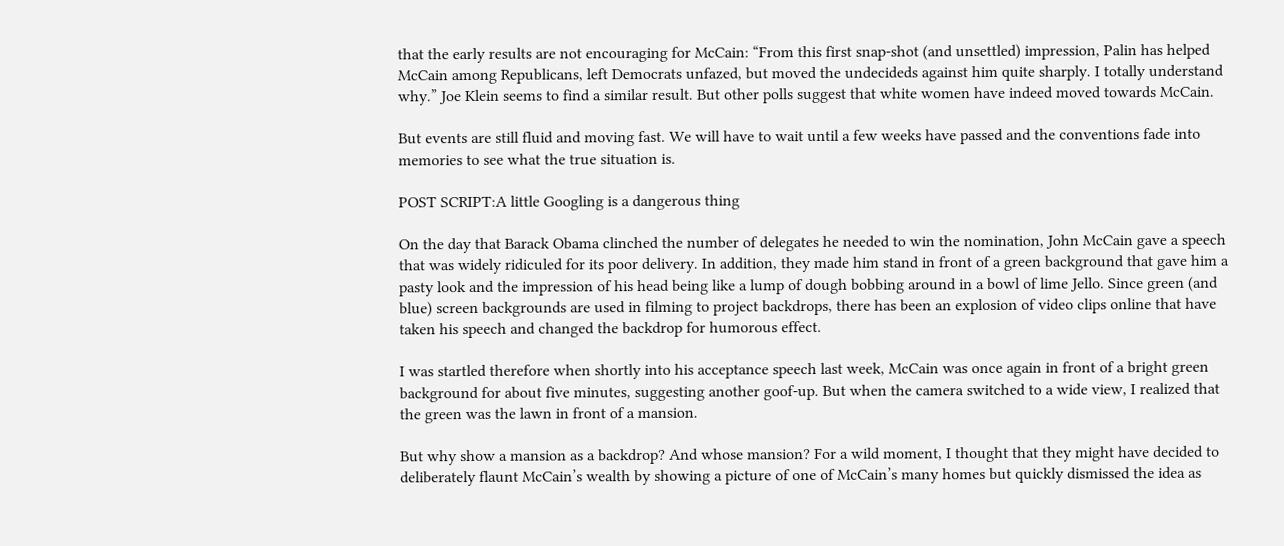that the early results are not encouraging for McCain: “From this first snap-shot (and unsettled) impression, Palin has helped McCain among Republicans, left Democrats unfazed, but moved the undecideds against him quite sharply. I totally understand why.” Joe Klein seems to find a similar result. But other polls suggest that white women have indeed moved towards McCain.

But events are still fluid and moving fast. We will have to wait until a few weeks have passed and the conventions fade into memories to see what the true situation is.

POST SCRIPT:A little Googling is a dangerous thing

On the day that Barack Obama clinched the number of delegates he needed to win the nomination, John McCain gave a speech that was widely ridiculed for its poor delivery. In addition, they made him stand in front of a green background that gave him a pasty look and the impression of his head being like a lump of dough bobbing around in a bowl of lime Jello. Since green (and blue) screen backgrounds are used in filming to project backdrops, there has been an explosion of video clips online that have taken his speech and changed the backdrop for humorous effect.

I was startled therefore when shortly into his acceptance speech last week, McCain was once again in front of a bright green background for about five minutes, suggesting another goof-up. But when the camera switched to a wide view, I realized that the green was the lawn in front of a mansion.

But why show a mansion as a backdrop? And whose mansion? For a wild moment, I thought that they might have decided to deliberately flaunt McCain’s wealth by showing a picture of one of McCain’s many homes but quickly dismissed the idea as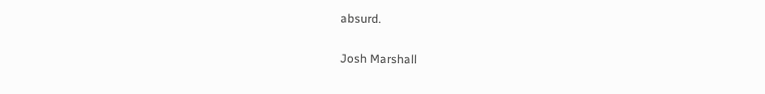absurd.

Josh Marshall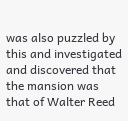was also puzzled by this and investigated and discovered that the mansion was that of Walter Reed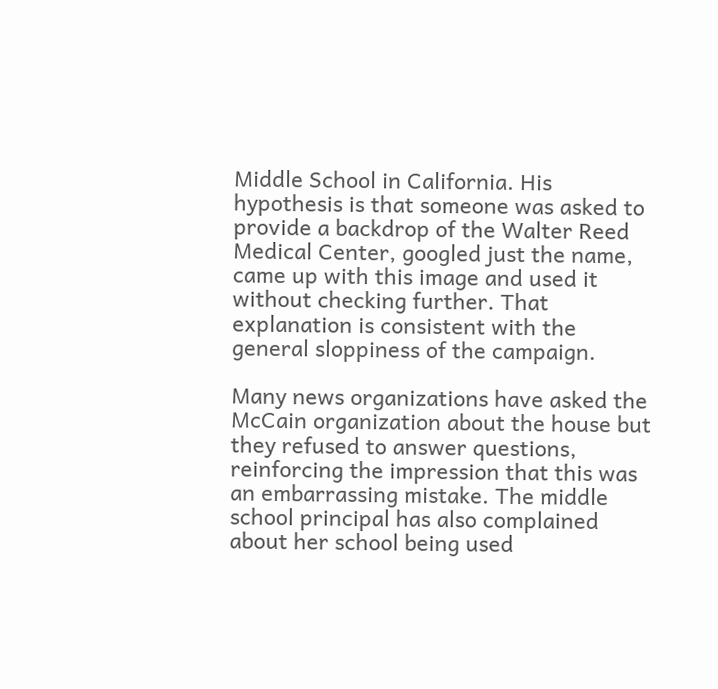Middle School in California. His hypothesis is that someone was asked to provide a backdrop of the Walter Reed Medical Center, googled just the name, came up with this image and used it without checking further. That explanation is consistent with the general sloppiness of the campaign.

Many news organizations have asked the McCain organization about the house but they refused to answer questions, reinforcing the impression that this was an embarrassing mistake. The middle school principal has also complained about her school being used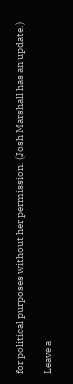for political purposes without her permission. (Josh Marshall has an update.)

Leave a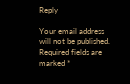Reply

Your email address will not be published. Required fields are marked *